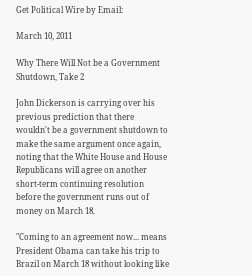Get Political Wire by Email:

March 10, 2011

Why There Will Not be a Government Shutdown, Take 2

John Dickerson is carrying over his previous prediction that there wouldn't be a government shutdown to make the same argument once again, noting that the White House and House Republicans will agree on another short-term continuing resolution before the government runs out of money on March 18.

"Coming to an agreement now... means President Obama can take his trip to Brazil on March 18 without looking like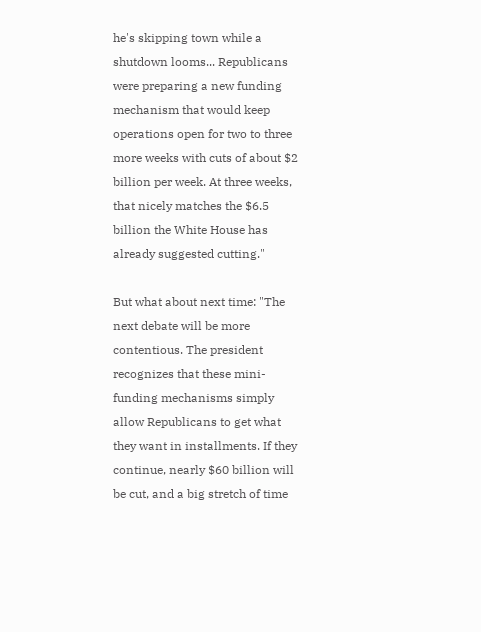he's skipping town while a shutdown looms... Republicans were preparing a new funding mechanism that would keep operations open for two to three more weeks with cuts of about $2 billion per week. At three weeks, that nicely matches the $6.5 billion the White House has already suggested cutting."

But what about next time: "The next debate will be more contentious. The president recognizes that these mini-funding mechanisms simply allow Republicans to get what they want in installments. If they continue, nearly $60 billion will be cut, and a big stretch of time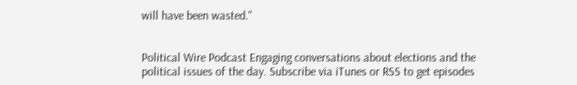will have been wasted."


Political Wire Podcast Engaging conversations about elections and the political issues of the day. Subscribe via iTunes or RSS to get episodes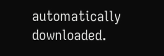automatically downloaded.